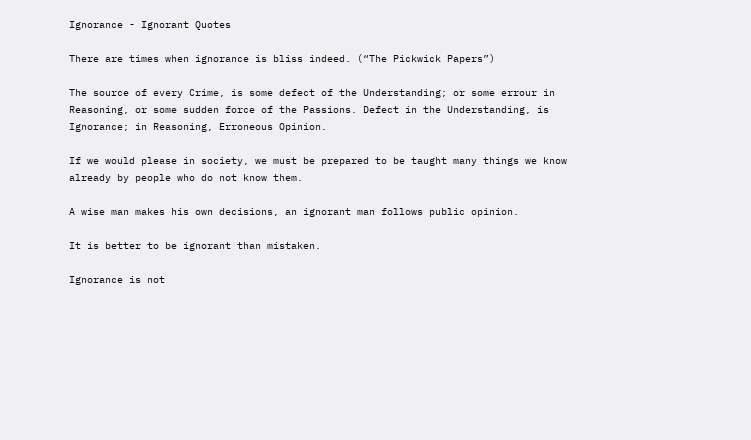Ignorance - Ignorant Quotes

There are times when ignorance is bliss indeed. (“The Pickwick Papers”)

The source of every Crime, is some defect of the Understanding; or some errour in Reasoning, or some sudden force of the Passions. Defect in the Understanding, is Ignorance; in Reasoning, Erroneous Opinion.

If we would please in society, we must be prepared to be taught many things we know already by people who do not know them.

A wise man makes his own decisions, an ignorant man follows public opinion.

It is better to be ignorant than mistaken.

Ignorance is not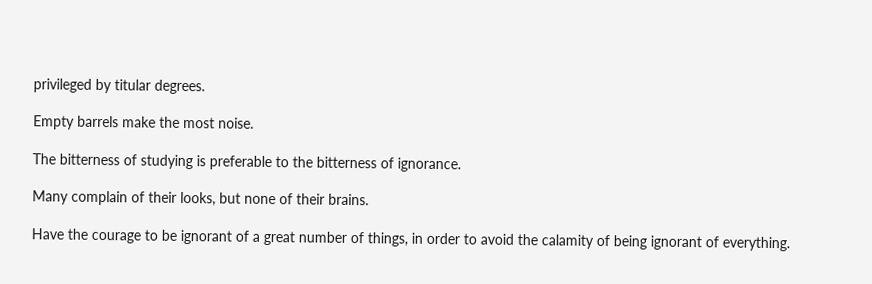privileged by titular degrees.

Empty barrels make the most noise.

The bitterness of studying is preferable to the bitterness of ignorance.

Many complain of their looks, but none of their brains.

Have the courage to be ignorant of a great number of things, in order to avoid the calamity of being ignorant of everything.